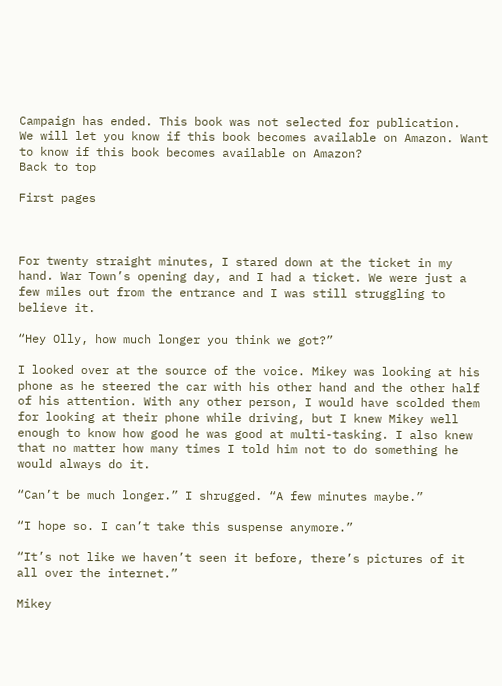Campaign has ended. This book was not selected for publication.
We will let you know if this book becomes available on Amazon. Want to know if this book becomes available on Amazon?
Back to top

First pages



For twenty straight minutes, I stared down at the ticket in my hand. War Town’s opening day, and I had a ticket. We were just a few miles out from the entrance and I was still struggling to believe it.

“Hey Olly, how much longer you think we got?”

I looked over at the source of the voice. Mikey was looking at his phone as he steered the car with his other hand and the other half of his attention. With any other person, I would have scolded them for looking at their phone while driving, but I knew Mikey well enough to know how good he was good at multi-tasking. I also knew that no matter how many times I told him not to do something he would always do it.

“Can’t be much longer.” I shrugged. “A few minutes maybe.”

“I hope so. I can’t take this suspense anymore.”

“It’s not like we haven’t seen it before, there’s pictures of it all over the internet.”

Mikey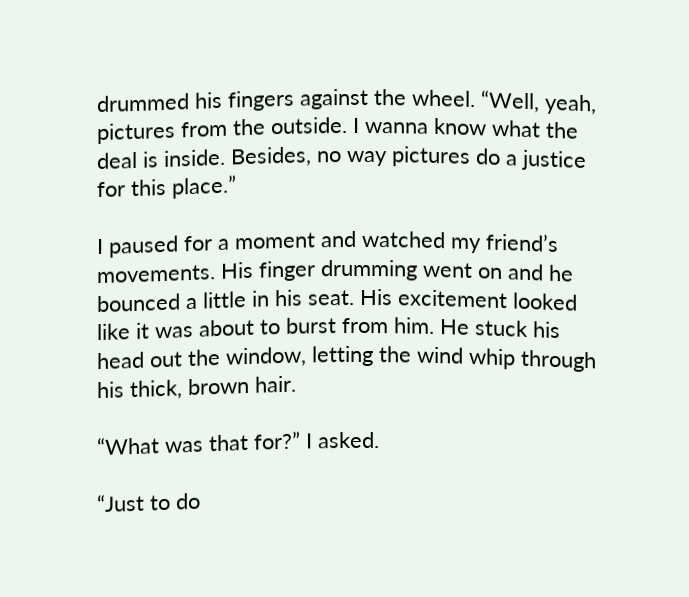drummed his fingers against the wheel. “Well, yeah, pictures from the outside. I wanna know what the deal is inside. Besides, no way pictures do a justice for this place.”

I paused for a moment and watched my friend’s movements. His finger drumming went on and he bounced a little in his seat. His excitement looked like it was about to burst from him. He stuck his head out the window, letting the wind whip through his thick, brown hair.

“What was that for?” I asked.

“Just to do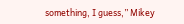something, I guess,” Mikey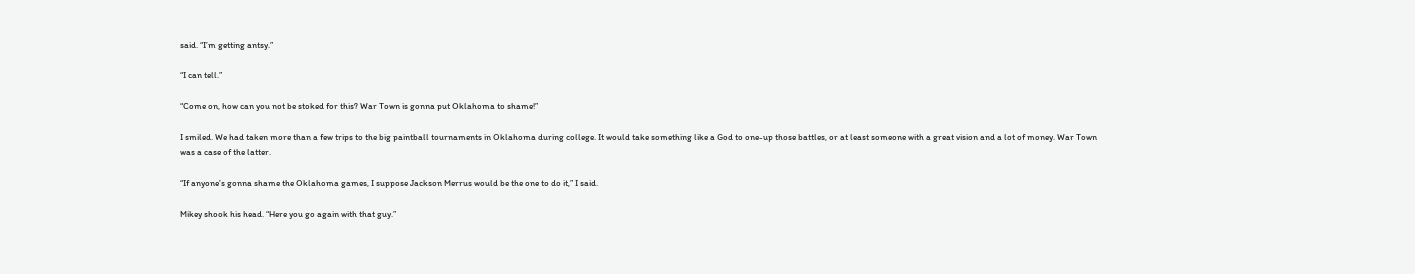said. “I’m getting antsy.”

“I can tell.”

“Come on, how can you not be stoked for this? War Town is gonna put Oklahoma to shame!”

I smiled. We had taken more than a few trips to the big paintball tournaments in Oklahoma during college. It would take something like a God to one-up those battles, or at least someone with a great vision and a lot of money. War Town was a case of the latter.

“If anyone’s gonna shame the Oklahoma games, I suppose Jackson Merrus would be the one to do it,” I said.

Mikey shook his head. “Here you go again with that guy.”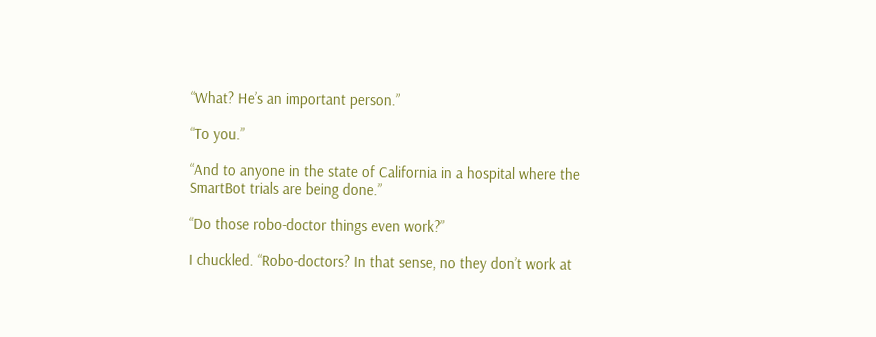“What? He’s an important person.”

“To you.”

“And to anyone in the state of California in a hospital where the SmartBot trials are being done.”

“Do those robo-doctor things even work?”

I chuckled. “Robo-doctors? In that sense, no they don’t work at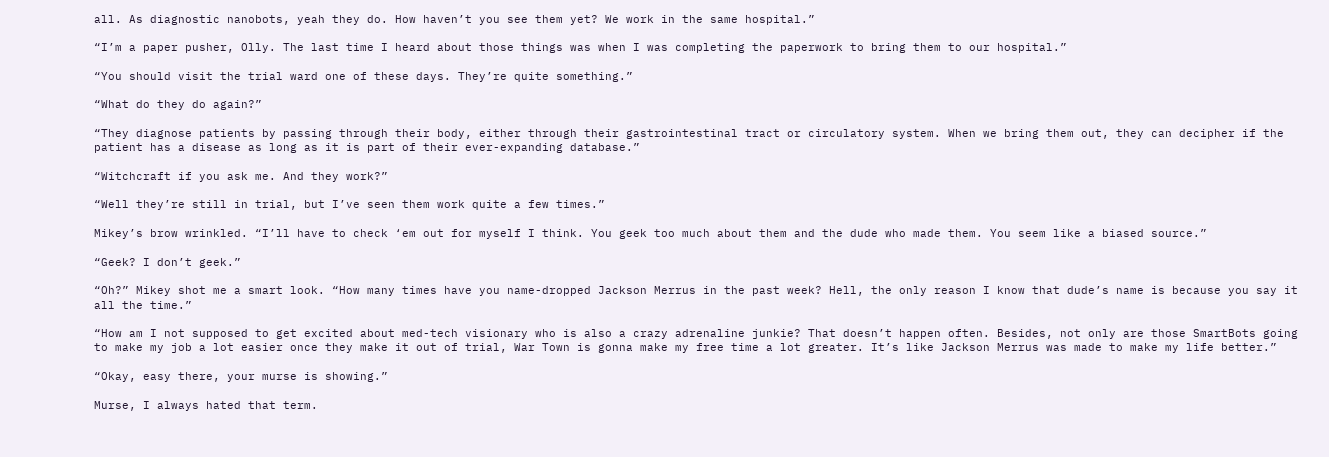all. As diagnostic nanobots, yeah they do. How haven’t you see them yet? We work in the same hospital.”

“I’m a paper pusher, Olly. The last time I heard about those things was when I was completing the paperwork to bring them to our hospital.”

“You should visit the trial ward one of these days. They’re quite something.”

“What do they do again?”

“They diagnose patients by passing through their body, either through their gastrointestinal tract or circulatory system. When we bring them out, they can decipher if the patient has a disease as long as it is part of their ever-expanding database.”

“Witchcraft if you ask me. And they work?”

“Well they’re still in trial, but I’ve seen them work quite a few times.”

Mikey’s brow wrinkled. “I’ll have to check ‘em out for myself I think. You geek too much about them and the dude who made them. You seem like a biased source.”

“Geek? I don’t geek.”

“Oh?” Mikey shot me a smart look. “How many times have you name-dropped Jackson Merrus in the past week? Hell, the only reason I know that dude’s name is because you say it all the time.”

“How am I not supposed to get excited about med-tech visionary who is also a crazy adrenaline junkie? That doesn’t happen often. Besides, not only are those SmartBots going to make my job a lot easier once they make it out of trial, War Town is gonna make my free time a lot greater. It’s like Jackson Merrus was made to make my life better.”

“Okay, easy there, your murse is showing.”

Murse, I always hated that term.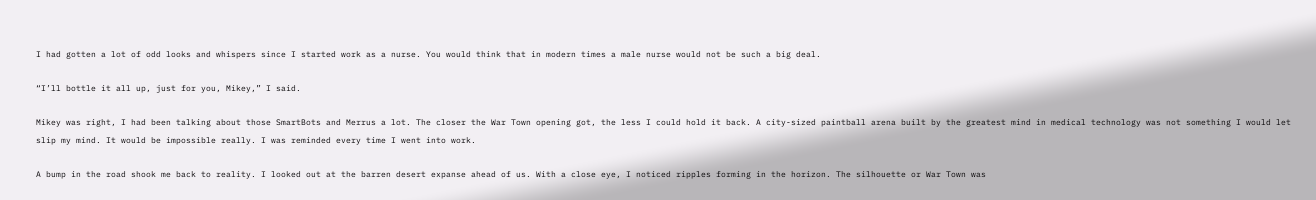I had gotten a lot of odd looks and whispers since I started work as a nurse. You would think that in modern times a male nurse would not be such a big deal.

“I’ll bottle it all up, just for you, Mikey,” I said.

Mikey was right, I had been talking about those SmartBots and Merrus a lot. The closer the War Town opening got, the less I could hold it back. A city-sized paintball arena built by the greatest mind in medical technology was not something I would let slip my mind. It would be impossible really. I was reminded every time I went into work.

A bump in the road shook me back to reality. I looked out at the barren desert expanse ahead of us. With a close eye, I noticed ripples forming in the horizon. The silhouette or War Town was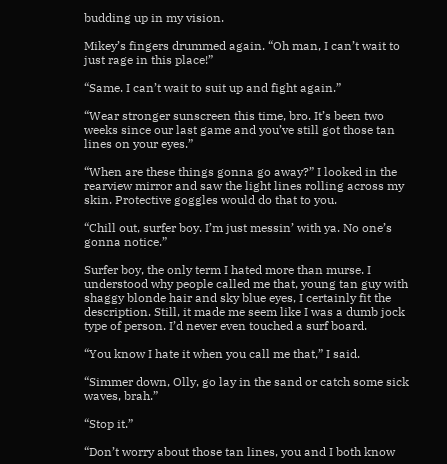budding up in my vision.

Mikey’s fingers drummed again. “Oh man, I can’t wait to just rage in this place!”

“Same. I can’t wait to suit up and fight again.”

“Wear stronger sunscreen this time, bro. It’s been two weeks since our last game and you’ve still got those tan lines on your eyes.”

“When are these things gonna go away?” I looked in the rearview mirror and saw the light lines rolling across my skin. Protective goggles would do that to you.

“Chill out, surfer boy. I’m just messin’ with ya. No one’s gonna notice.”

Surfer boy, the only term I hated more than murse. I understood why people called me that, young tan guy with shaggy blonde hair and sky blue eyes, I certainly fit the description. Still, it made me seem like I was a dumb jock type of person. I’d never even touched a surf board.

“You know I hate it when you call me that,” I said.

“Simmer down, Olly, go lay in the sand or catch some sick waves, brah.”

“Stop it.”

“Don’t worry about those tan lines, you and I both know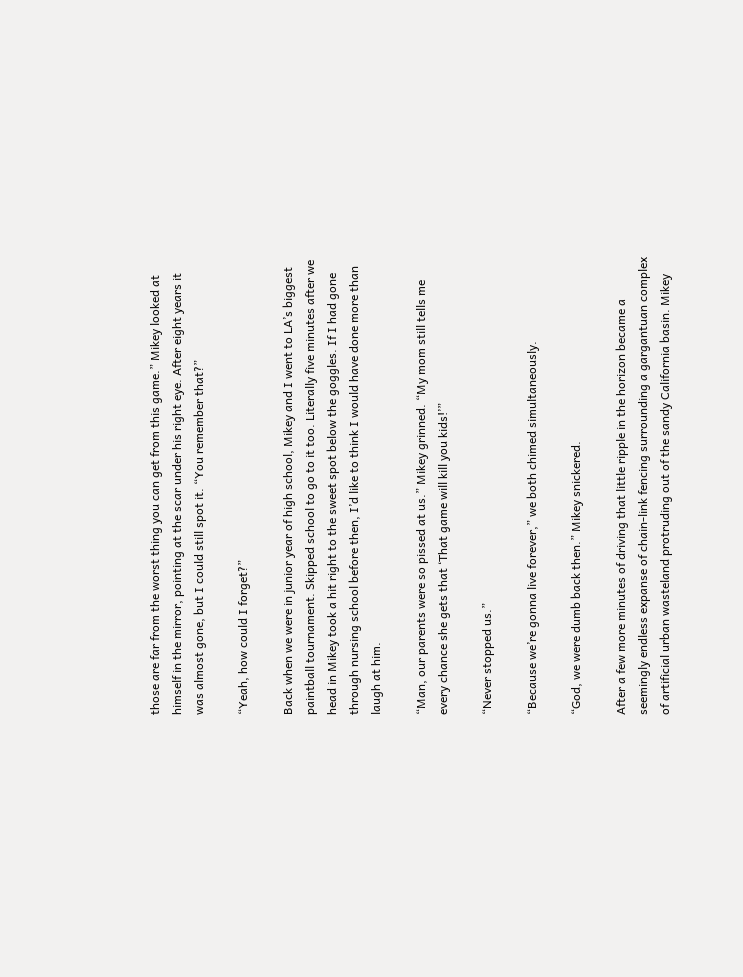those are far from the worst thing you can get from this game.” Mikey looked at himself in the mirror, pointing at the scar under his right eye. After eight years it was almost gone, but I could still spot it. “You remember that?”

“Yeah, how could I forget?”

Back when we were in junior year of high school, Mikey and I went to LA’s biggest paintball tournament. Skipped school to go to it too. Literally five minutes after we head in Mikey took a hit right to the sweet spot below the goggles. If I had gone through nursing school before then, I’d like to think I would have done more than laugh at him.

“Man, our parents were so pissed at us.” Mikey grinned. “My mom still tells me every chance she gets that ‘That game will kill you kids!’”

“Never stopped us.”

“Because we’re gonna live forever,” we both chimed simultaneously.

“God, we were dumb back then.” Mikey snickered.

After a few more minutes of driving that little ripple in the horizon became a seemingly endless expanse of chain-link fencing surrounding a gargantuan complex of artificial urban wasteland protruding out of the sandy California basin. Mikey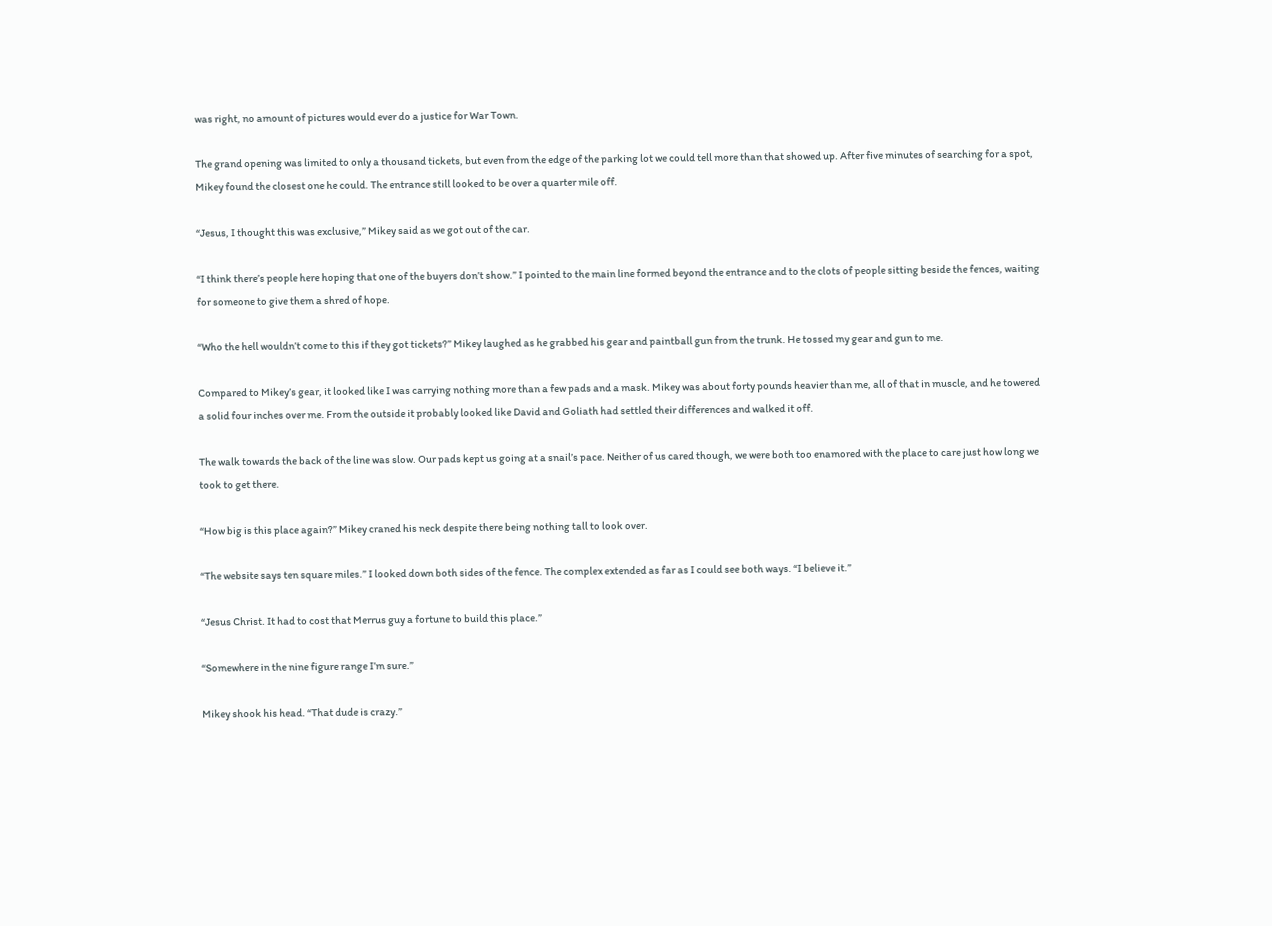was right, no amount of pictures would ever do a justice for War Town.

The grand opening was limited to only a thousand tickets, but even from the edge of the parking lot we could tell more than that showed up. After five minutes of searching for a spot, Mikey found the closest one he could. The entrance still looked to be over a quarter mile off.

“Jesus, I thought this was exclusive,” Mikey said as we got out of the car.

“I think there’s people here hoping that one of the buyers don’t show.” I pointed to the main line formed beyond the entrance and to the clots of people sitting beside the fences, waiting for someone to give them a shred of hope.

“Who the hell wouldn’t come to this if they got tickets?” Mikey laughed as he grabbed his gear and paintball gun from the trunk. He tossed my gear and gun to me.

Compared to Mikey’s gear, it looked like I was carrying nothing more than a few pads and a mask. Mikey was about forty pounds heavier than me, all of that in muscle, and he towered a solid four inches over me. From the outside it probably looked like David and Goliath had settled their differences and walked it off.

The walk towards the back of the line was slow. Our pads kept us going at a snail’s pace. Neither of us cared though, we were both too enamored with the place to care just how long we took to get there.

“How big is this place again?” Mikey craned his neck despite there being nothing tall to look over.

“The website says ten square miles.” I looked down both sides of the fence. The complex extended as far as I could see both ways. “I believe it.”

“Jesus Christ. It had to cost that Merrus guy a fortune to build this place.”

“Somewhere in the nine figure range I’m sure.”

Mikey shook his head. “That dude is crazy.”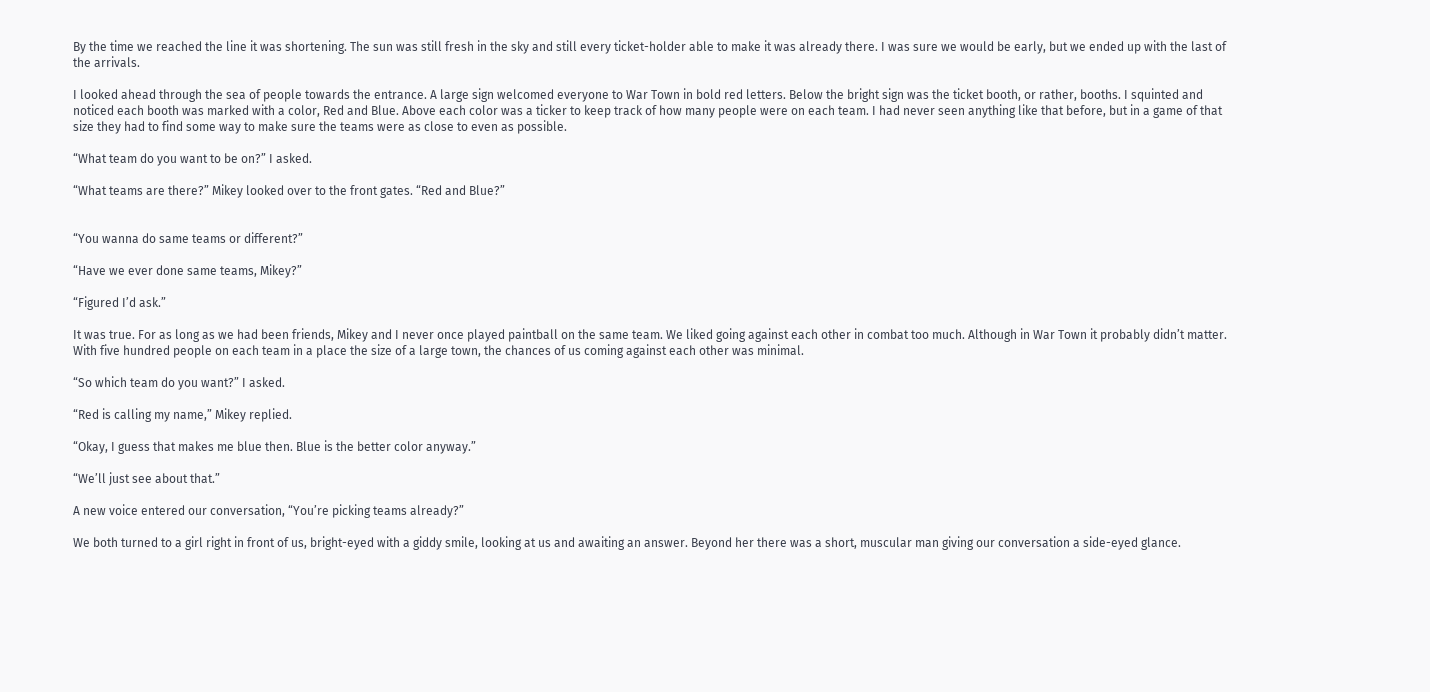By the time we reached the line it was shortening. The sun was still fresh in the sky and still every ticket-holder able to make it was already there. I was sure we would be early, but we ended up with the last of the arrivals.

I looked ahead through the sea of people towards the entrance. A large sign welcomed everyone to War Town in bold red letters. Below the bright sign was the ticket booth, or rather, booths. I squinted and noticed each booth was marked with a color, Red and Blue. Above each color was a ticker to keep track of how many people were on each team. I had never seen anything like that before, but in a game of that size they had to find some way to make sure the teams were as close to even as possible.

“What team do you want to be on?” I asked.

“What teams are there?” Mikey looked over to the front gates. “Red and Blue?”


“You wanna do same teams or different?”

“Have we ever done same teams, Mikey?”

“Figured I’d ask.”

It was true. For as long as we had been friends, Mikey and I never once played paintball on the same team. We liked going against each other in combat too much. Although in War Town it probably didn’t matter. With five hundred people on each team in a place the size of a large town, the chances of us coming against each other was minimal.

“So which team do you want?” I asked.

“Red is calling my name,” Mikey replied.

“Okay, I guess that makes me blue then. Blue is the better color anyway.”

“We’ll just see about that.”

A new voice entered our conversation, “You’re picking teams already?”

We both turned to a girl right in front of us, bright-eyed with a giddy smile, looking at us and awaiting an answer. Beyond her there was a short, muscular man giving our conversation a side-eyed glance.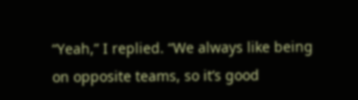“Yeah,” I replied. “We always like being on opposite teams, so it’s good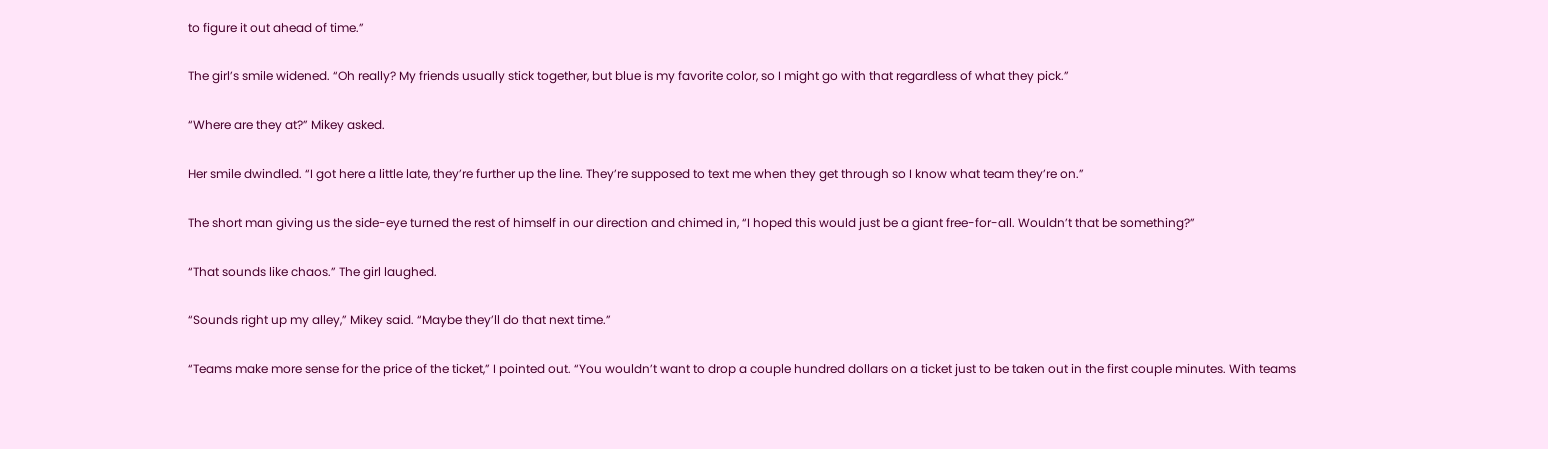to figure it out ahead of time.”

The girl’s smile widened. “Oh really? My friends usually stick together, but blue is my favorite color, so I might go with that regardless of what they pick.”

“Where are they at?” Mikey asked.

Her smile dwindled. “I got here a little late, they’re further up the line. They’re supposed to text me when they get through so I know what team they’re on.”

The short man giving us the side-eye turned the rest of himself in our direction and chimed in, “I hoped this would just be a giant free-for-all. Wouldn’t that be something?”

“That sounds like chaos.” The girl laughed.

“Sounds right up my alley,” Mikey said. “Maybe they’ll do that next time.”

“Teams make more sense for the price of the ticket,” I pointed out. “You wouldn’t want to drop a couple hundred dollars on a ticket just to be taken out in the first couple minutes. With teams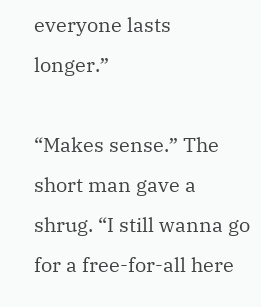everyone lasts longer.”

“Makes sense.” The short man gave a shrug. “I still wanna go for a free-for-all here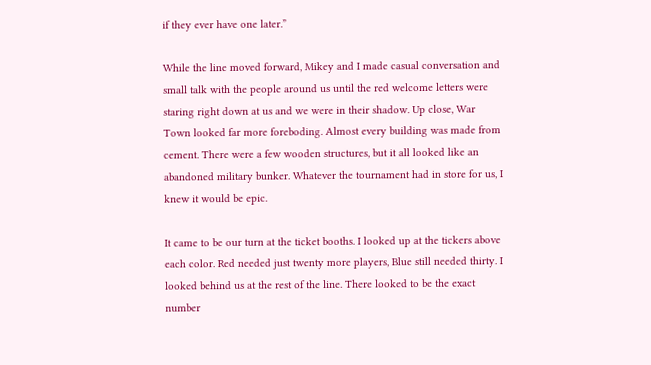if they ever have one later.”

While the line moved forward, Mikey and I made casual conversation and small talk with the people around us until the red welcome letters were staring right down at us and we were in their shadow. Up close, War Town looked far more foreboding. Almost every building was made from cement. There were a few wooden structures, but it all looked like an abandoned military bunker. Whatever the tournament had in store for us, I knew it would be epic.

It came to be our turn at the ticket booths. I looked up at the tickers above each color. Red needed just twenty more players, Blue still needed thirty. I looked behind us at the rest of the line. There looked to be the exact number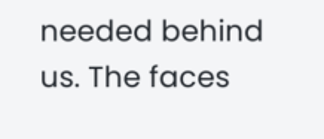needed behind us. The faces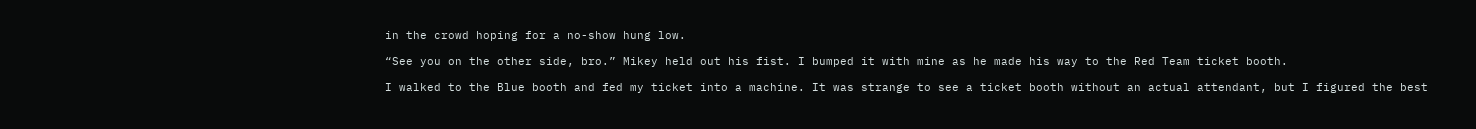in the crowd hoping for a no-show hung low.

“See you on the other side, bro.” Mikey held out his fist. I bumped it with mine as he made his way to the Red Team ticket booth.

I walked to the Blue booth and fed my ticket into a machine. It was strange to see a ticket booth without an actual attendant, but I figured the best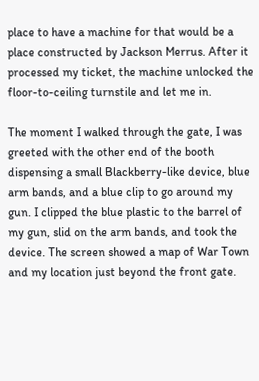place to have a machine for that would be a place constructed by Jackson Merrus. After it processed my ticket, the machine unlocked the floor-to-ceiling turnstile and let me in.

The moment I walked through the gate, I was greeted with the other end of the booth dispensing a small Blackberry-like device, blue arm bands, and a blue clip to go around my gun. I clipped the blue plastic to the barrel of my gun, slid on the arm bands, and took the device. The screen showed a map of War Town and my location just beyond the front gate.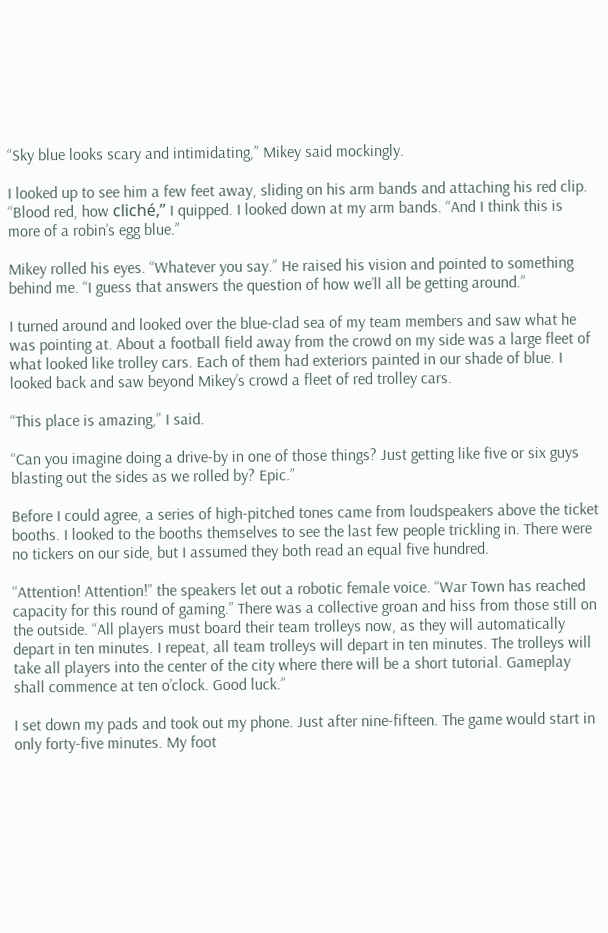“Sky blue looks scary and intimidating,” Mikey said mockingly.

I looked up to see him a few feet away, sliding on his arm bands and attaching his red clip. “Blood red, how cliché,” I quipped. I looked down at my arm bands. “And I think this is more of a robin’s egg blue.”

Mikey rolled his eyes. “Whatever you say.” He raised his vision and pointed to something behind me. “I guess that answers the question of how we’ll all be getting around.”

I turned around and looked over the blue-clad sea of my team members and saw what he was pointing at. About a football field away from the crowd on my side was a large fleet of what looked like trolley cars. Each of them had exteriors painted in our shade of blue. I looked back and saw beyond Mikey’s crowd a fleet of red trolley cars.

“This place is amazing,” I said.

“Can you imagine doing a drive-by in one of those things? Just getting like five or six guys blasting out the sides as we rolled by? Epic.”

Before I could agree, a series of high-pitched tones came from loudspeakers above the ticket booths. I looked to the booths themselves to see the last few people trickling in. There were no tickers on our side, but I assumed they both read an equal five hundred.

“Attention! Attention!” the speakers let out a robotic female voice. “War Town has reached capacity for this round of gaming.” There was a collective groan and hiss from those still on the outside. “All players must board their team trolleys now, as they will automatically depart in ten minutes. I repeat, all team trolleys will depart in ten minutes. The trolleys will take all players into the center of the city where there will be a short tutorial. Gameplay shall commence at ten o’clock. Good luck.”

I set down my pads and took out my phone. Just after nine-fifteen. The game would start in only forty-five minutes. My foot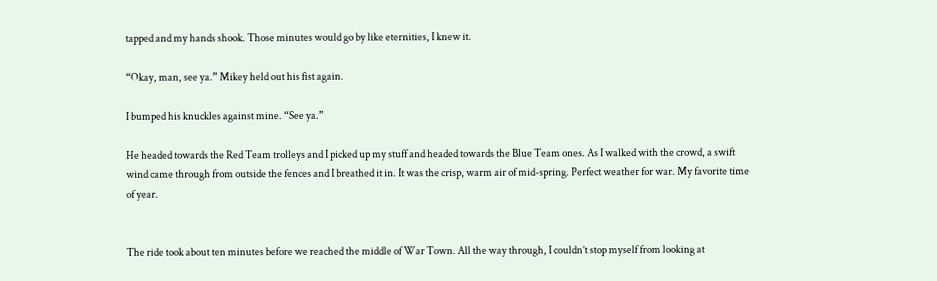tapped and my hands shook. Those minutes would go by like eternities, I knew it.

“Okay, man, see ya.” Mikey held out his fist again.

I bumped his knuckles against mine. “See ya.”

He headed towards the Red Team trolleys and I picked up my stuff and headed towards the Blue Team ones. As I walked with the crowd, a swift wind came through from outside the fences and I breathed it in. It was the crisp, warm air of mid-spring. Perfect weather for war. My favorite time of year.


The ride took about ten minutes before we reached the middle of War Town. All the way through, I couldn’t stop myself from looking at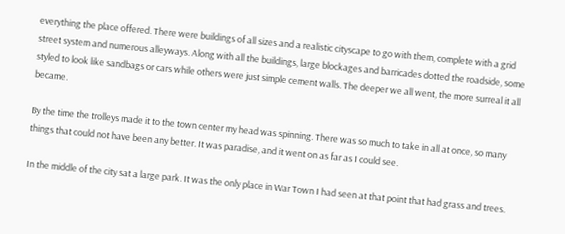everything the place offered. There were buildings of all sizes and a realistic cityscape to go with them, complete with a grid street system and numerous alleyways. Along with all the buildings, large blockages and barricades dotted the roadside, some styled to look like sandbags or cars while others were just simple cement walls. The deeper we all went, the more surreal it all became.

By the time the trolleys made it to the town center my head was spinning. There was so much to take in all at once, so many things that could not have been any better. It was paradise, and it went on as far as I could see.

In the middle of the city sat a large park. It was the only place in War Town I had seen at that point that had grass and trees.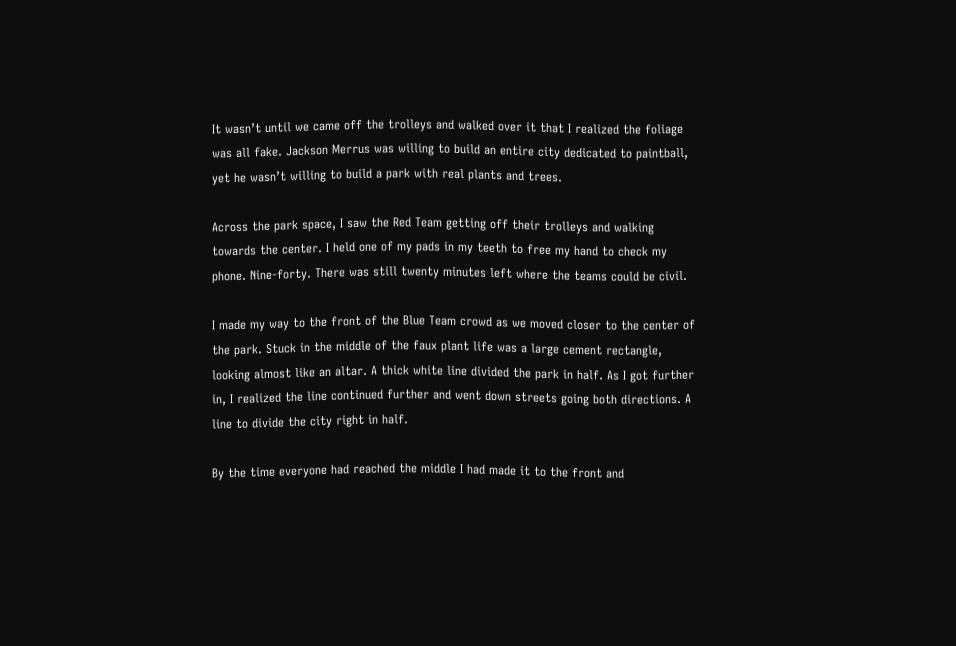It wasn’t until we came off the trolleys and walked over it that I realized the foliage was all fake. Jackson Merrus was willing to build an entire city dedicated to paintball, yet he wasn’t willing to build a park with real plants and trees.

Across the park space, I saw the Red Team getting off their trolleys and walking towards the center. I held one of my pads in my teeth to free my hand to check my phone. Nine-forty. There was still twenty minutes left where the teams could be civil.

I made my way to the front of the Blue Team crowd as we moved closer to the center of the park. Stuck in the middle of the faux plant life was a large cement rectangle, looking almost like an altar. A thick white line divided the park in half. As I got further in, I realized the line continued further and went down streets going both directions. A line to divide the city right in half.

By the time everyone had reached the middle I had made it to the front and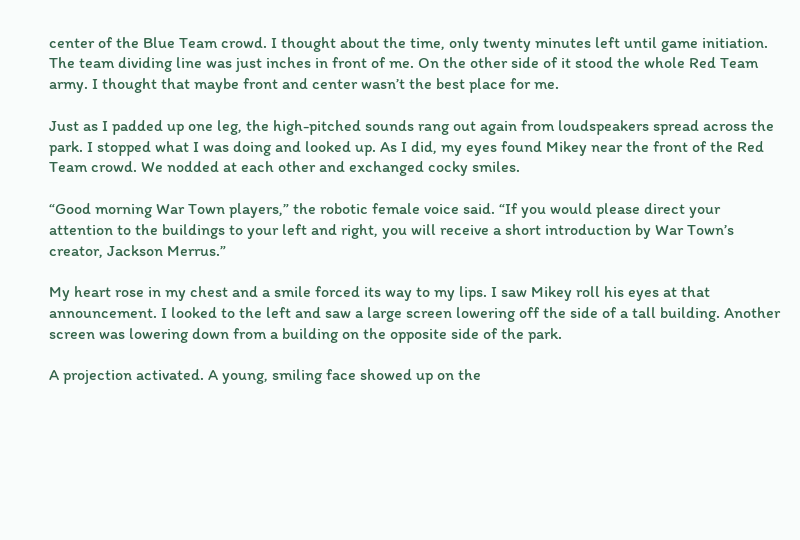center of the Blue Team crowd. I thought about the time, only twenty minutes left until game initiation. The team dividing line was just inches in front of me. On the other side of it stood the whole Red Team army. I thought that maybe front and center wasn’t the best place for me.

Just as I padded up one leg, the high-pitched sounds rang out again from loudspeakers spread across the park. I stopped what I was doing and looked up. As I did, my eyes found Mikey near the front of the Red Team crowd. We nodded at each other and exchanged cocky smiles.

“Good morning War Town players,” the robotic female voice said. “If you would please direct your attention to the buildings to your left and right, you will receive a short introduction by War Town’s creator, Jackson Merrus.”

My heart rose in my chest and a smile forced its way to my lips. I saw Mikey roll his eyes at that announcement. I looked to the left and saw a large screen lowering off the side of a tall building. Another screen was lowering down from a building on the opposite side of the park.

A projection activated. A young, smiling face showed up on the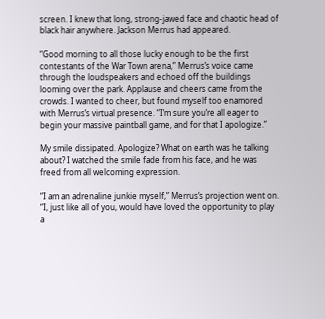screen. I knew that long, strong-jawed face and chaotic head of black hair anywhere. Jackson Merrus had appeared.

“Good morning to all those lucky enough to be the first contestants of the War Town arena,” Merrus’s voice came through the loudspeakers and echoed off the buildings looming over the park. Applause and cheers came from the crowds. I wanted to cheer, but found myself too enamored with Merrus’s virtual presence. “I’m sure you’re all eager to begin your massive paintball game, and for that I apologize.”

My smile dissipated. Apologize? What on earth was he talking about? I watched the smile fade from his face, and he was freed from all welcoming expression.

“I am an adrenaline junkie myself,” Merrus’s projection went on. “I, just like all of you, would have loved the opportunity to play a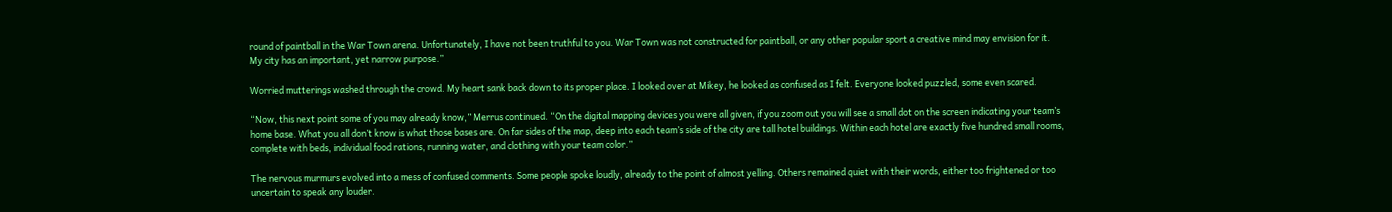round of paintball in the War Town arena. Unfortunately, I have not been truthful to you. War Town was not constructed for paintball, or any other popular sport a creative mind may envision for it. My city has an important, yet narrow purpose.”

Worried mutterings washed through the crowd. My heart sank back down to its proper place. I looked over at Mikey, he looked as confused as I felt. Everyone looked puzzled, some even scared.

“Now, this next point some of you may already know,” Merrus continued. “On the digital mapping devices you were all given, if you zoom out you will see a small dot on the screen indicating your team’s home base. What you all don’t know is what those bases are. On far sides of the map, deep into each team’s side of the city are tall hotel buildings. Within each hotel are exactly five hundred small rooms, complete with beds, individual food rations, running water, and clothing with your team color.”

The nervous murmurs evolved into a mess of confused comments. Some people spoke loudly, already to the point of almost yelling. Others remained quiet with their words, either too frightened or too uncertain to speak any louder.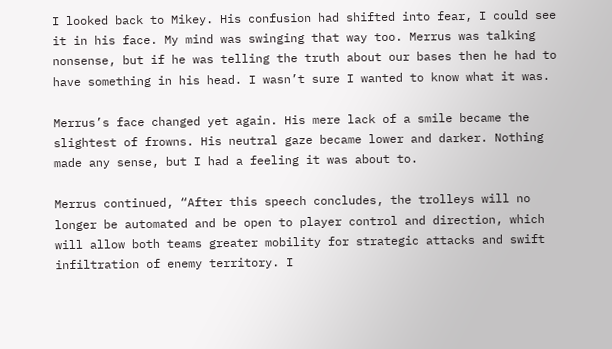I looked back to Mikey. His confusion had shifted into fear, I could see it in his face. My mind was swinging that way too. Merrus was talking nonsense, but if he was telling the truth about our bases then he had to have something in his head. I wasn’t sure I wanted to know what it was.

Merrus’s face changed yet again. His mere lack of a smile became the slightest of frowns. His neutral gaze became lower and darker. Nothing made any sense, but I had a feeling it was about to.

Merrus continued, “After this speech concludes, the trolleys will no longer be automated and be open to player control and direction, which will allow both teams greater mobility for strategic attacks and swift infiltration of enemy territory. I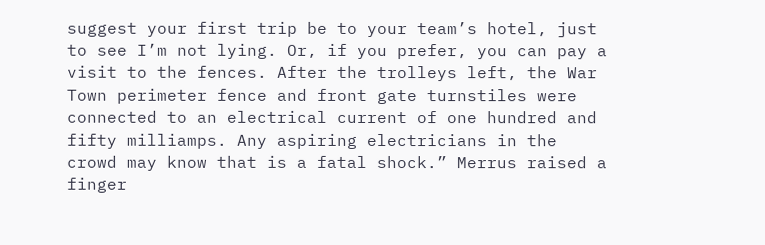suggest your first trip be to your team’s hotel, just to see I’m not lying. Or, if you prefer, you can pay a visit to the fences. After the trolleys left, the War Town perimeter fence and front gate turnstiles were connected to an electrical current of one hundred and fifty milliamps. Any aspiring electricians in the crowd may know that is a fatal shock.” Merrus raised a finger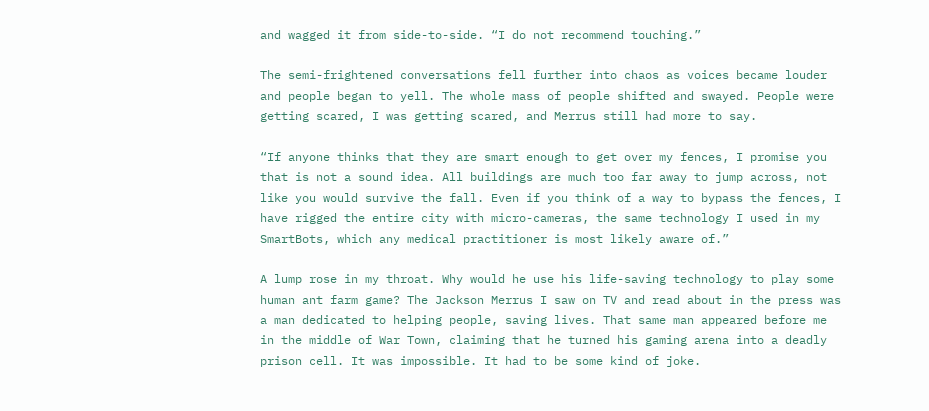and wagged it from side-to-side. “I do not recommend touching.”

The semi-frightened conversations fell further into chaos as voices became louder and people began to yell. The whole mass of people shifted and swayed. People were getting scared, I was getting scared, and Merrus still had more to say.

“If anyone thinks that they are smart enough to get over my fences, I promise you that is not a sound idea. All buildings are much too far away to jump across, not like you would survive the fall. Even if you think of a way to bypass the fences, I have rigged the entire city with micro-cameras, the same technology I used in my SmartBots, which any medical practitioner is most likely aware of.”

A lump rose in my throat. Why would he use his life-saving technology to play some human ant farm game? The Jackson Merrus I saw on TV and read about in the press was a man dedicated to helping people, saving lives. That same man appeared before me in the middle of War Town, claiming that he turned his gaming arena into a deadly prison cell. It was impossible. It had to be some kind of joke.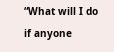“What will I do if anyone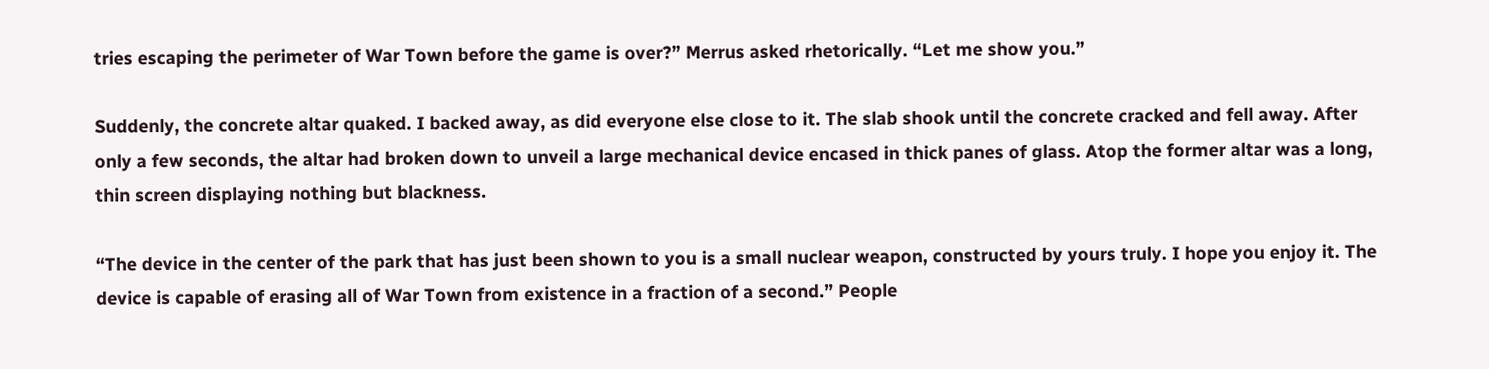tries escaping the perimeter of War Town before the game is over?” Merrus asked rhetorically. “Let me show you.”

Suddenly, the concrete altar quaked. I backed away, as did everyone else close to it. The slab shook until the concrete cracked and fell away. After only a few seconds, the altar had broken down to unveil a large mechanical device encased in thick panes of glass. Atop the former altar was a long, thin screen displaying nothing but blackness.

“The device in the center of the park that has just been shown to you is a small nuclear weapon, constructed by yours truly. I hope you enjoy it. The device is capable of erasing all of War Town from existence in a fraction of a second.” People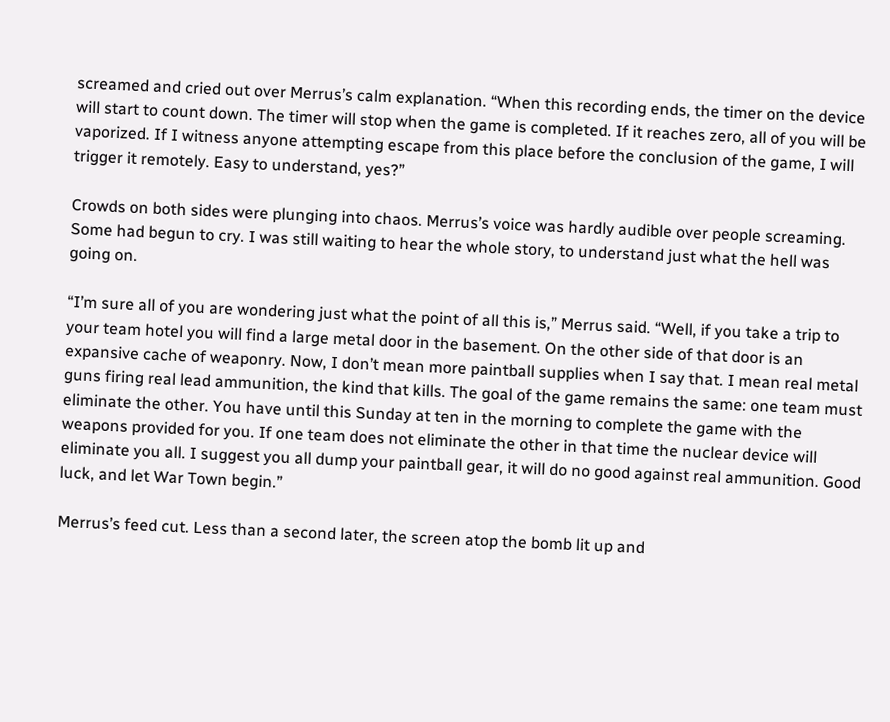screamed and cried out over Merrus’s calm explanation. “When this recording ends, the timer on the device will start to count down. The timer will stop when the game is completed. If it reaches zero, all of you will be vaporized. If I witness anyone attempting escape from this place before the conclusion of the game, I will trigger it remotely. Easy to understand, yes?”

Crowds on both sides were plunging into chaos. Merrus’s voice was hardly audible over people screaming. Some had begun to cry. I was still waiting to hear the whole story, to understand just what the hell was going on.

“I’m sure all of you are wondering just what the point of all this is,” Merrus said. “Well, if you take a trip to your team hotel you will find a large metal door in the basement. On the other side of that door is an expansive cache of weaponry. Now, I don’t mean more paintball supplies when I say that. I mean real metal guns firing real lead ammunition, the kind that kills. The goal of the game remains the same: one team must eliminate the other. You have until this Sunday at ten in the morning to complete the game with the weapons provided for you. If one team does not eliminate the other in that time the nuclear device will eliminate you all. I suggest you all dump your paintball gear, it will do no good against real ammunition. Good luck, and let War Town begin.”

Merrus’s feed cut. Less than a second later, the screen atop the bomb lit up and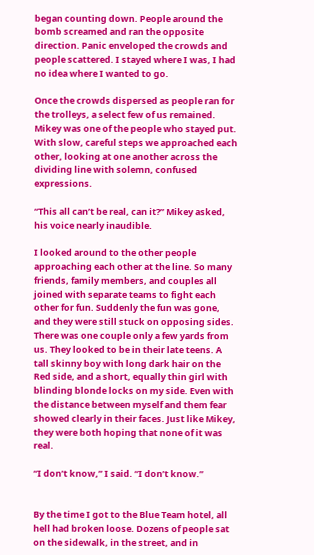began counting down. People around the bomb screamed and ran the opposite direction. Panic enveloped the crowds and people scattered. I stayed where I was, I had no idea where I wanted to go.

Once the crowds dispersed as people ran for the trolleys, a select few of us remained. Mikey was one of the people who stayed put. With slow, careful steps we approached each other, looking at one another across the dividing line with solemn, confused expressions.

“This all can’t be real, can it?” Mikey asked, his voice nearly inaudible.

I looked around to the other people approaching each other at the line. So many friends, family members, and couples all joined with separate teams to fight each other for fun. Suddenly the fun was gone, and they were still stuck on opposing sides. There was one couple only a few yards from us. They looked to be in their late teens. A tall skinny boy with long dark hair on the Red side, and a short, equally thin girl with blinding blonde locks on my side. Even with the distance between myself and them fear showed clearly in their faces. Just like Mikey, they were both hoping that none of it was real.

“I don’t know,” I said. “I don’t know.”


By the time I got to the Blue Team hotel, all hell had broken loose. Dozens of people sat on the sidewalk, in the street, and in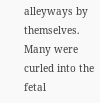alleyways by themselves. Many were curled into the fetal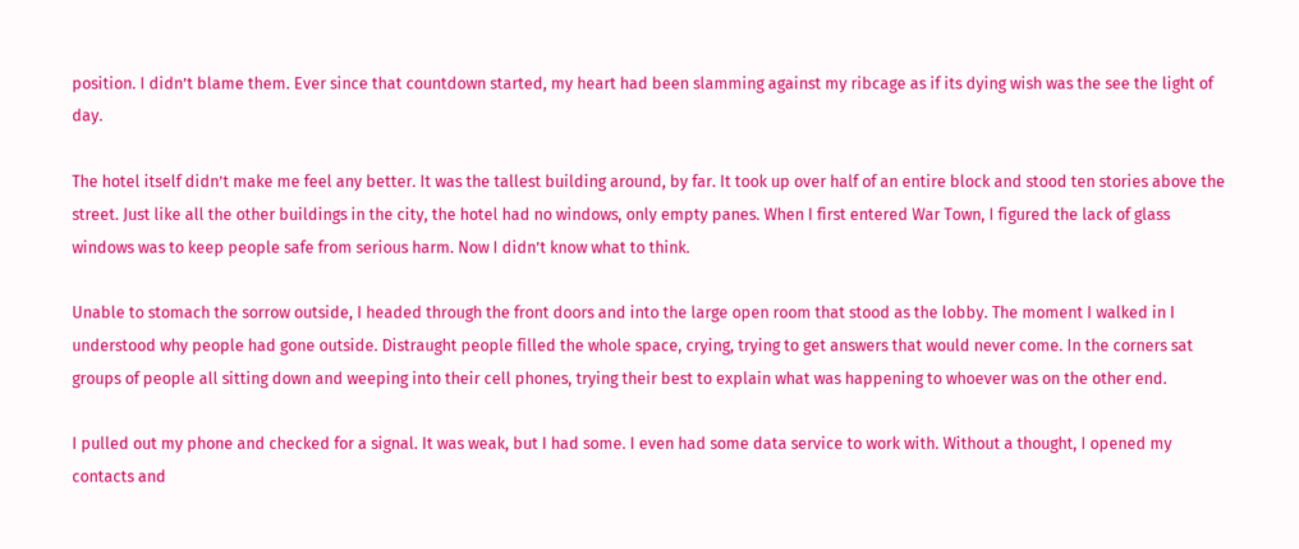position. I didn’t blame them. Ever since that countdown started, my heart had been slamming against my ribcage as if its dying wish was the see the light of day.

The hotel itself didn’t make me feel any better. It was the tallest building around, by far. It took up over half of an entire block and stood ten stories above the street. Just like all the other buildings in the city, the hotel had no windows, only empty panes. When I first entered War Town, I figured the lack of glass windows was to keep people safe from serious harm. Now I didn’t know what to think.

Unable to stomach the sorrow outside, I headed through the front doors and into the large open room that stood as the lobby. The moment I walked in I understood why people had gone outside. Distraught people filled the whole space, crying, trying to get answers that would never come. In the corners sat groups of people all sitting down and weeping into their cell phones, trying their best to explain what was happening to whoever was on the other end.

I pulled out my phone and checked for a signal. It was weak, but I had some. I even had some data service to work with. Without a thought, I opened my contacts and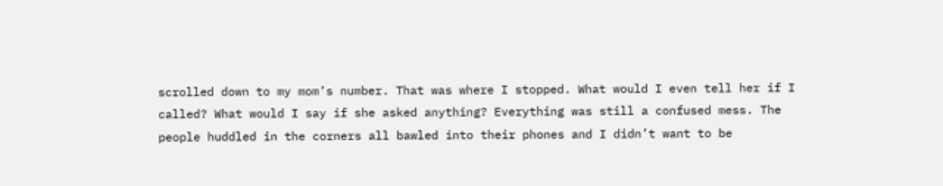scrolled down to my mom’s number. That was where I stopped. What would I even tell her if I called? What would I say if she asked anything? Everything was still a confused mess. The people huddled in the corners all bawled into their phones and I didn’t want to be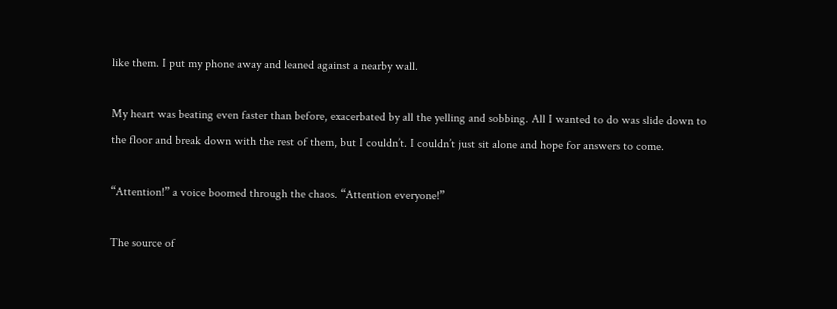like them. I put my phone away and leaned against a nearby wall.

My heart was beating even faster than before, exacerbated by all the yelling and sobbing. All I wanted to do was slide down to the floor and break down with the rest of them, but I couldn’t. I couldn’t just sit alone and hope for answers to come.

“Attention!” a voice boomed through the chaos. “Attention everyone!”

The source of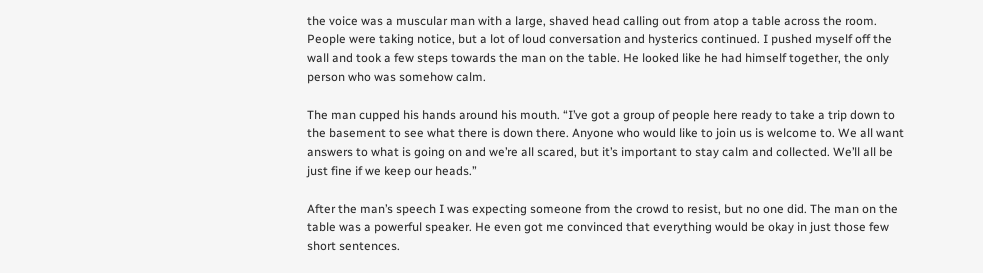the voice was a muscular man with a large, shaved head calling out from atop a table across the room. People were taking notice, but a lot of loud conversation and hysterics continued. I pushed myself off the wall and took a few steps towards the man on the table. He looked like he had himself together, the only person who was somehow calm.

The man cupped his hands around his mouth. “I’ve got a group of people here ready to take a trip down to the basement to see what there is down there. Anyone who would like to join us is welcome to. We all want answers to what is going on and we’re all scared, but it’s important to stay calm and collected. We’ll all be just fine if we keep our heads.”

After the man’s speech I was expecting someone from the crowd to resist, but no one did. The man on the table was a powerful speaker. He even got me convinced that everything would be okay in just those few short sentences.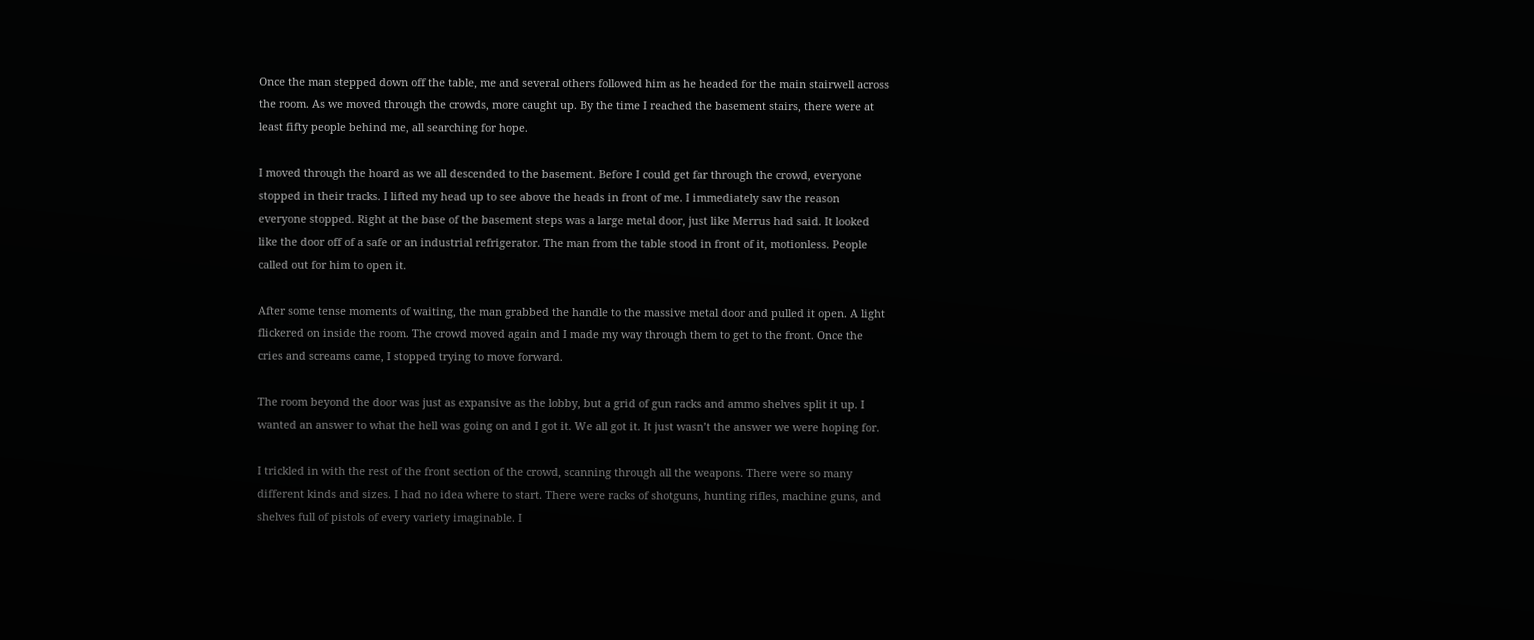Once the man stepped down off the table, me and several others followed him as he headed for the main stairwell across the room. As we moved through the crowds, more caught up. By the time I reached the basement stairs, there were at least fifty people behind me, all searching for hope.

I moved through the hoard as we all descended to the basement. Before I could get far through the crowd, everyone stopped in their tracks. I lifted my head up to see above the heads in front of me. I immediately saw the reason everyone stopped. Right at the base of the basement steps was a large metal door, just like Merrus had said. It looked like the door off of a safe or an industrial refrigerator. The man from the table stood in front of it, motionless. People called out for him to open it.

After some tense moments of waiting, the man grabbed the handle to the massive metal door and pulled it open. A light flickered on inside the room. The crowd moved again and I made my way through them to get to the front. Once the cries and screams came, I stopped trying to move forward.

The room beyond the door was just as expansive as the lobby, but a grid of gun racks and ammo shelves split it up. I wanted an answer to what the hell was going on and I got it. We all got it. It just wasn’t the answer we were hoping for.

I trickled in with the rest of the front section of the crowd, scanning through all the weapons. There were so many different kinds and sizes. I had no idea where to start. There were racks of shotguns, hunting rifles, machine guns, and shelves full of pistols of every variety imaginable. I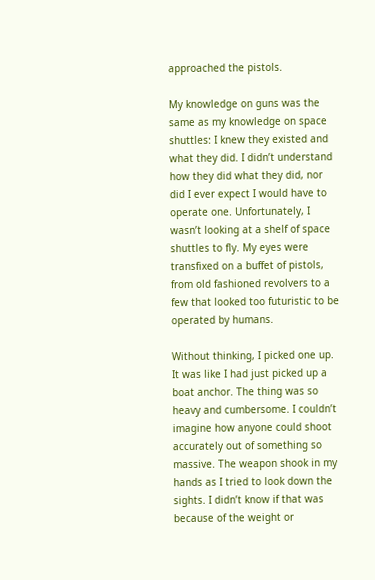approached the pistols.

My knowledge on guns was the same as my knowledge on space shuttles: I knew they existed and what they did. I didn’t understand how they did what they did, nor did I ever expect I would have to operate one. Unfortunately, I wasn’t looking at a shelf of space shuttles to fly. My eyes were transfixed on a buffet of pistols, from old fashioned revolvers to a few that looked too futuristic to be operated by humans.

Without thinking, I picked one up. It was like I had just picked up a boat anchor. The thing was so heavy and cumbersome. I couldn’t imagine how anyone could shoot accurately out of something so massive. The weapon shook in my hands as I tried to look down the sights. I didn’t know if that was because of the weight or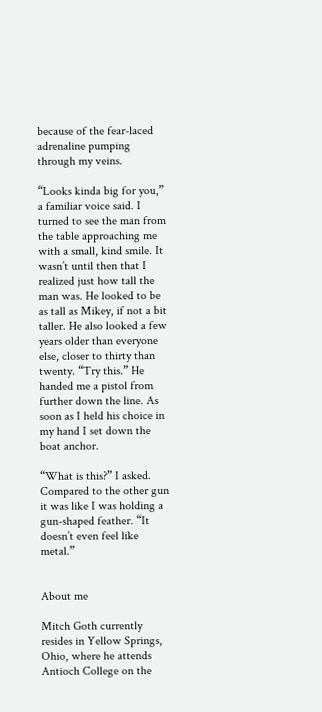because of the fear-laced adrenaline pumping through my veins.

“Looks kinda big for you,” a familiar voice said. I turned to see the man from the table approaching me with a small, kind smile. It wasn’t until then that I realized just how tall the man was. He looked to be as tall as Mikey, if not a bit taller. He also looked a few years older than everyone else, closer to thirty than twenty. “Try this.” He handed me a pistol from further down the line. As soon as I held his choice in my hand I set down the boat anchor.

“What is this?” I asked. Compared to the other gun it was like I was holding a gun-shaped feather. “It doesn’t even feel like metal.”


About me

Mitch Goth currently resides in Yellow Springs, Ohio, where he attends Antioch College on the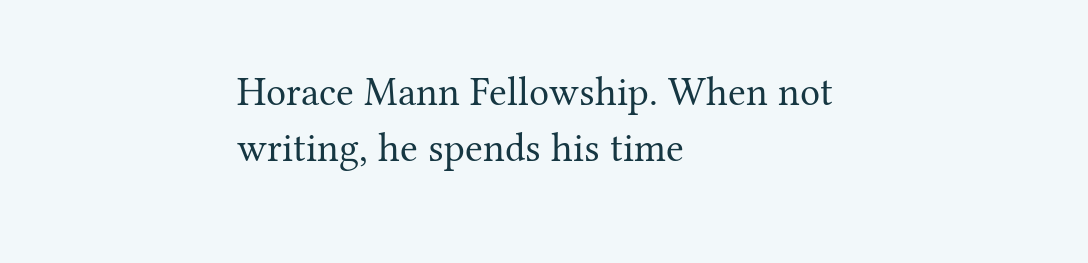Horace Mann Fellowship. When not writing, he spends his time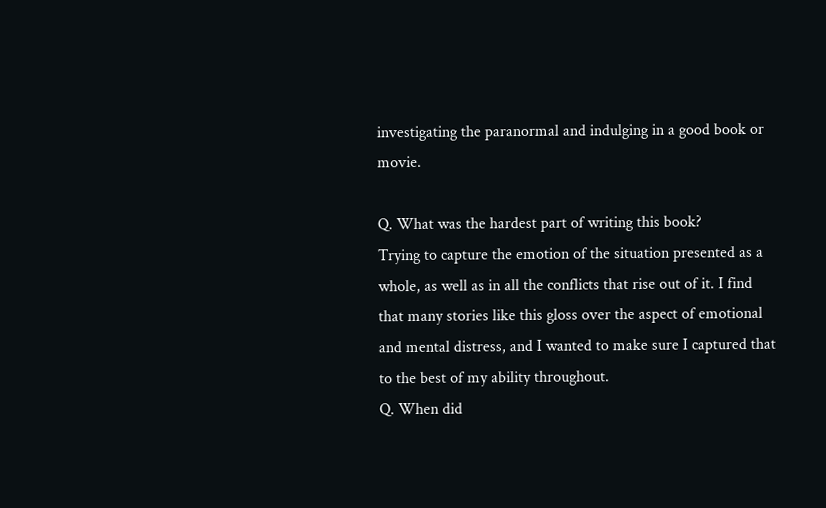investigating the paranormal and indulging in a good book or movie.

Q. What was the hardest part of writing this book?
Trying to capture the emotion of the situation presented as a whole, as well as in all the conflicts that rise out of it. I find that many stories like this gloss over the aspect of emotional and mental distress, and I wanted to make sure I captured that to the best of my ability throughout.
Q. When did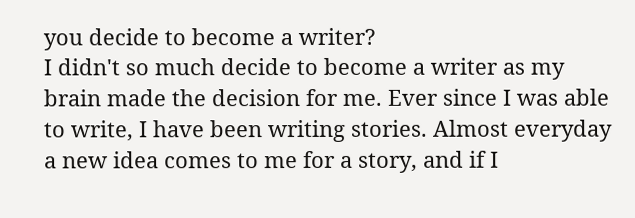you decide to become a writer?
I didn't so much decide to become a writer as my brain made the decision for me. Ever since I was able to write, I have been writing stories. Almost everyday a new idea comes to me for a story, and if I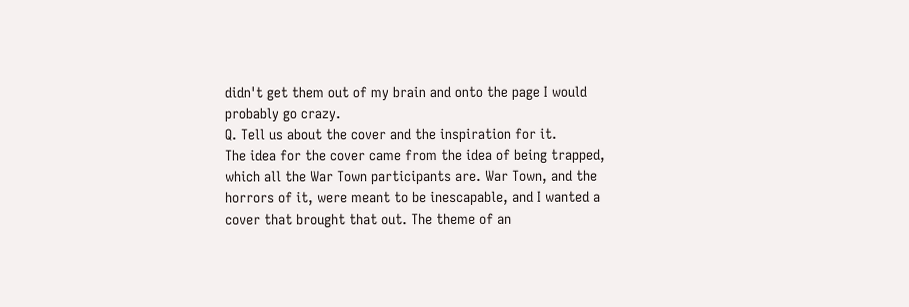didn't get them out of my brain and onto the page I would probably go crazy.
Q. Tell us about the cover and the inspiration for it.
The idea for the cover came from the idea of being trapped, which all the War Town participants are. War Town, and the horrors of it, were meant to be inescapable, and I wanted a cover that brought that out. The theme of an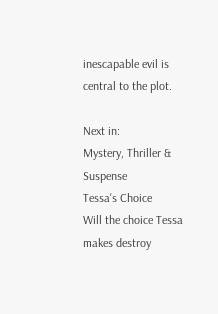inescapable evil is central to the plot.

Next in:
Mystery, Thriller & Suspense
Tessa's Choice
Will the choice Tessa makes destroy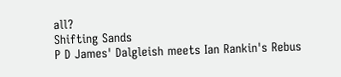all?
Shifting Sands
P D James' Dalgleish meets Ian Rankin's Rebus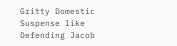Gritty Domestic Suspense like Defending Jacob